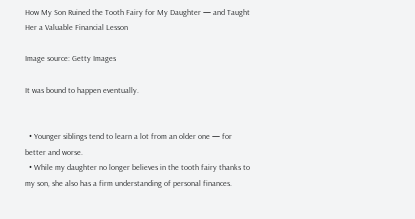How My Son Ruined the Tooth Fairy for My Daughter — and Taught Her a Valuable Financial Lesson

Image source: Getty Images

It was bound to happen eventually.


  • Younger siblings tend to learn a lot from an older one — for better and worse.
  • While my daughter no longer believes in the tooth fairy thanks to my son, she also has a firm understanding of personal finances.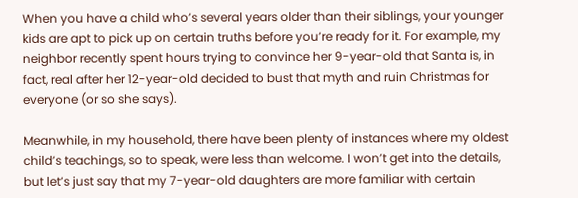When you have a child who’s several years older than their siblings, your younger kids are apt to pick up on certain truths before you’re ready for it. For example, my neighbor recently spent hours trying to convince her 9-year-old that Santa is, in fact, real after her 12-year-old decided to bust that myth and ruin Christmas for everyone (or so she says).

Meanwhile, in my household, there have been plenty of instances where my oldest child’s teachings, so to speak, were less than welcome. I won’t get into the details, but let’s just say that my 7-year-old daughters are more familiar with certain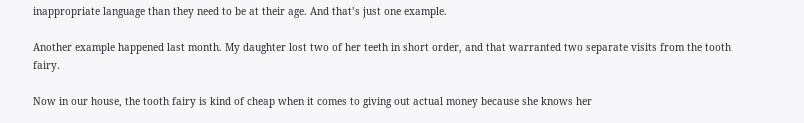inappropriate language than they need to be at their age. And that’s just one example.

Another example happened last month. My daughter lost two of her teeth in short order, and that warranted two separate visits from the tooth fairy.

Now in our house, the tooth fairy is kind of cheap when it comes to giving out actual money because she knows her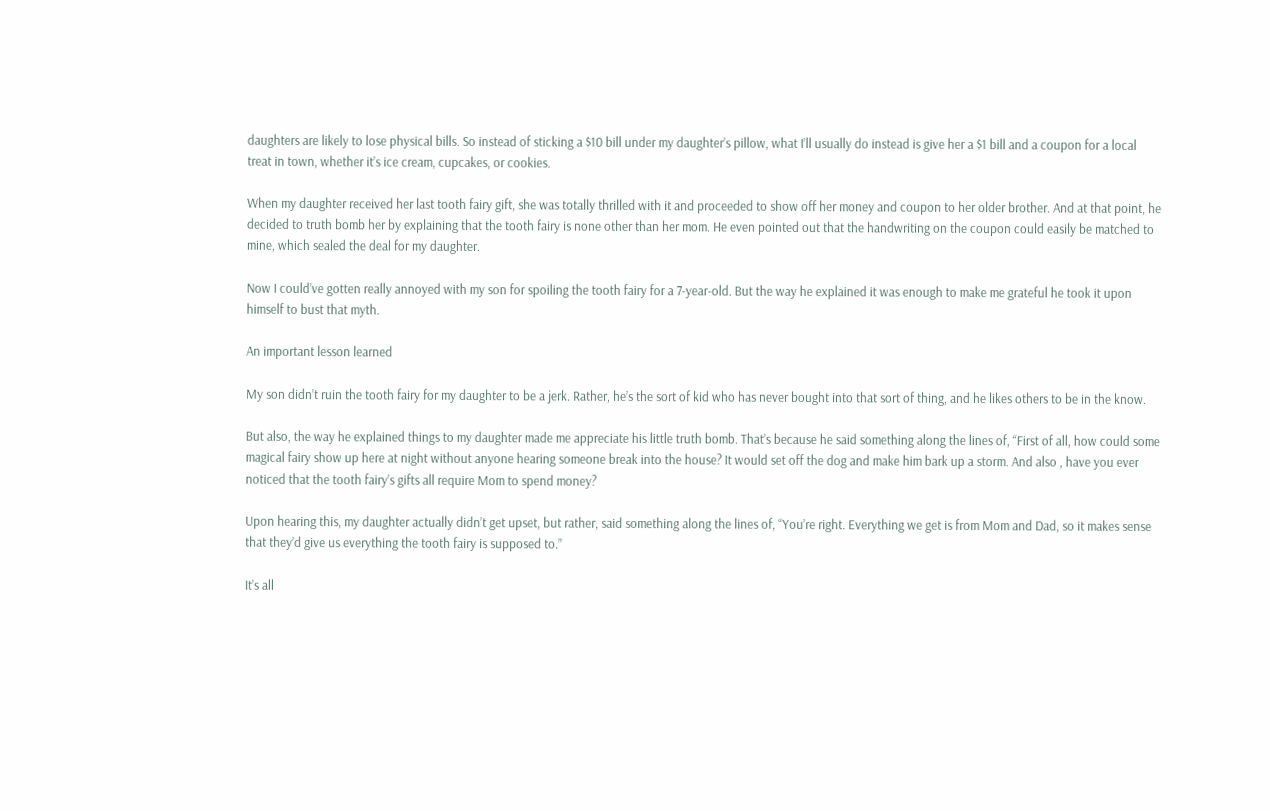daughters are likely to lose physical bills. So instead of sticking a $10 bill under my daughter’s pillow, what I’ll usually do instead is give her a $1 bill and a coupon for a local treat in town, whether it’s ice cream, cupcakes, or cookies.

When my daughter received her last tooth fairy gift, she was totally thrilled with it and proceeded to show off her money and coupon to her older brother. And at that point, he decided to truth bomb her by explaining that the tooth fairy is none other than her mom. He even pointed out that the handwriting on the coupon could easily be matched to mine, which sealed the deal for my daughter.

Now I could’ve gotten really annoyed with my son for spoiling the tooth fairy for a 7-year-old. But the way he explained it was enough to make me grateful he took it upon himself to bust that myth.

An important lesson learned

My son didn’t ruin the tooth fairy for my daughter to be a jerk. Rather, he’s the sort of kid who has never bought into that sort of thing, and he likes others to be in the know.

But also, the way he explained things to my daughter made me appreciate his little truth bomb. That’s because he said something along the lines of, “First of all, how could some magical fairy show up here at night without anyone hearing someone break into the house? It would set off the dog and make him bark up a storm. And also , have you ever noticed that the tooth fairy’s gifts all require Mom to spend money?

Upon hearing this, my daughter actually didn’t get upset, but rather, said something along the lines of, “You’re right. Everything we get is from Mom and Dad, so it makes sense that they’d give us everything the tooth fairy is supposed to.”

It’s all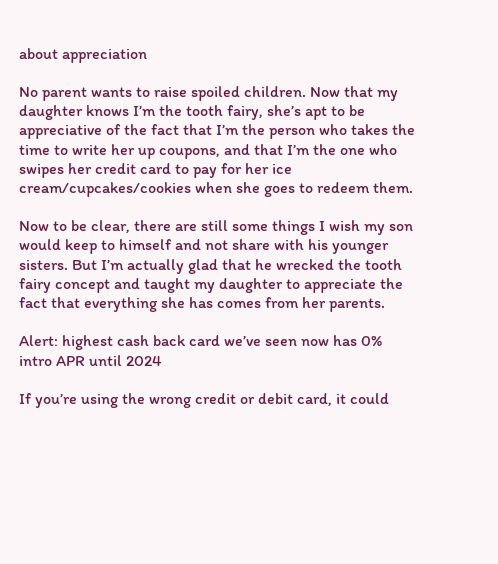about appreciation

No parent wants to raise spoiled children. Now that my daughter knows I’m the tooth fairy, she’s apt to be appreciative of the fact that I’m the person who takes the time to write her up coupons, and that I’m the one who swipes her credit card to pay for her ice cream/cupcakes/cookies when she goes to redeem them.

Now to be clear, there are still some things I wish my son would keep to himself and not share with his younger sisters. But I’m actually glad that he wrecked the tooth fairy concept and taught my daughter to appreciate the fact that everything she has comes from her parents.

Alert: highest cash back card we’ve seen now has 0% intro APR until 2024

If you’re using the wrong credit or debit card, it could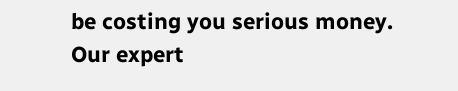be costing you serious money. Our expert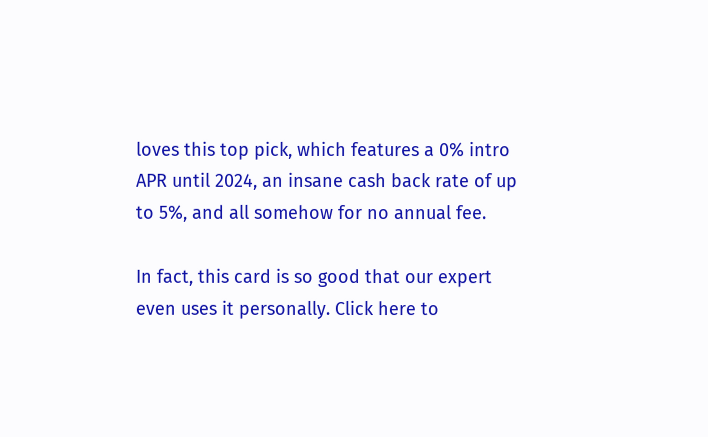loves this top pick, which features a 0% intro APR until 2024, an insane cash back rate of up to 5%, and all somehow for no annual fee.

In fact, this card is so good that our expert even uses it personally. Click here to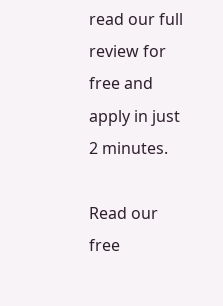read our full review for free and apply in just 2 minutes.

Read our free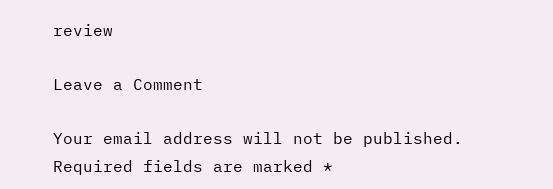review

Leave a Comment

Your email address will not be published. Required fields are marked *